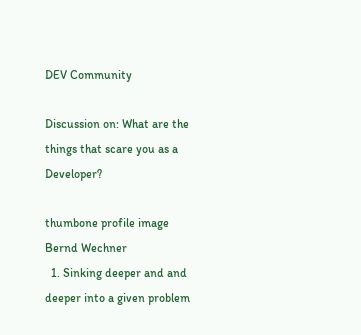DEV Community

Discussion on: What are the things that scare you as a Developer?

thumbone profile image
Bernd Wechner
  1. Sinking deeper and and deeper into a given problem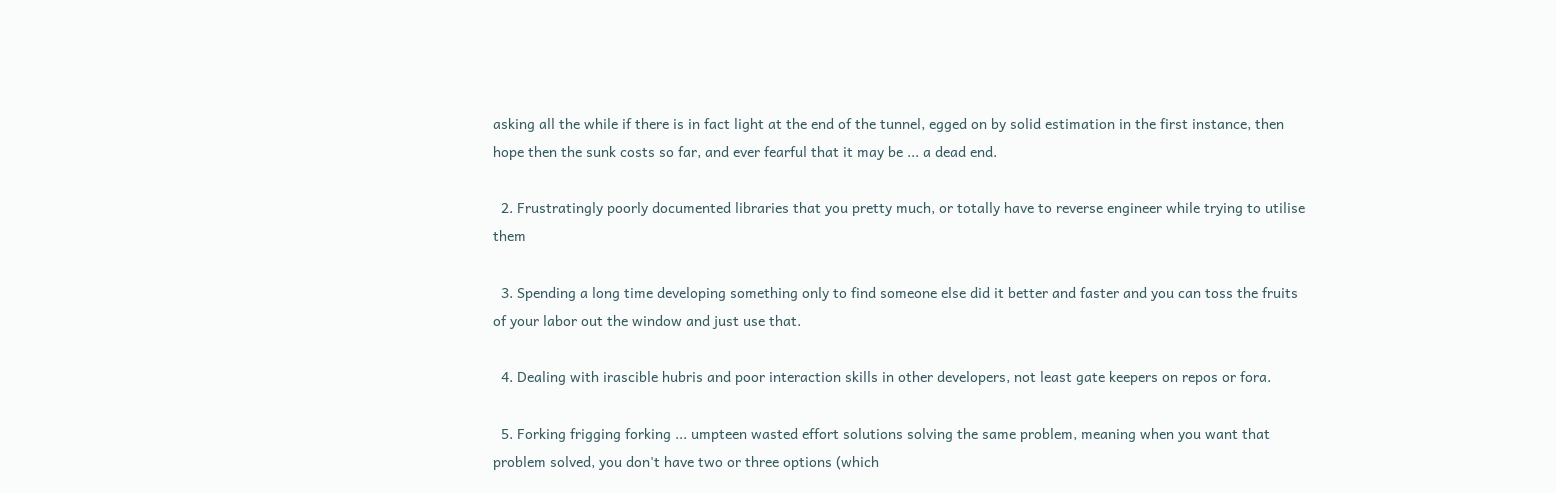asking all the while if there is in fact light at the end of the tunnel, egged on by solid estimation in the first instance, then hope then the sunk costs so far, and ever fearful that it may be ... a dead end.

  2. Frustratingly poorly documented libraries that you pretty much, or totally have to reverse engineer while trying to utilise them

  3. Spending a long time developing something only to find someone else did it better and faster and you can toss the fruits of your labor out the window and just use that.

  4. Dealing with irascible hubris and poor interaction skills in other developers, not least gate keepers on repos or fora.

  5. Forking frigging forking ... umpteen wasted effort solutions solving the same problem, meaning when you want that problem solved, you don't have two or three options (which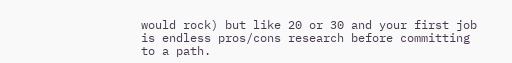would rock) but like 20 or 30 and your first job is endless pros/cons research before committing to a path.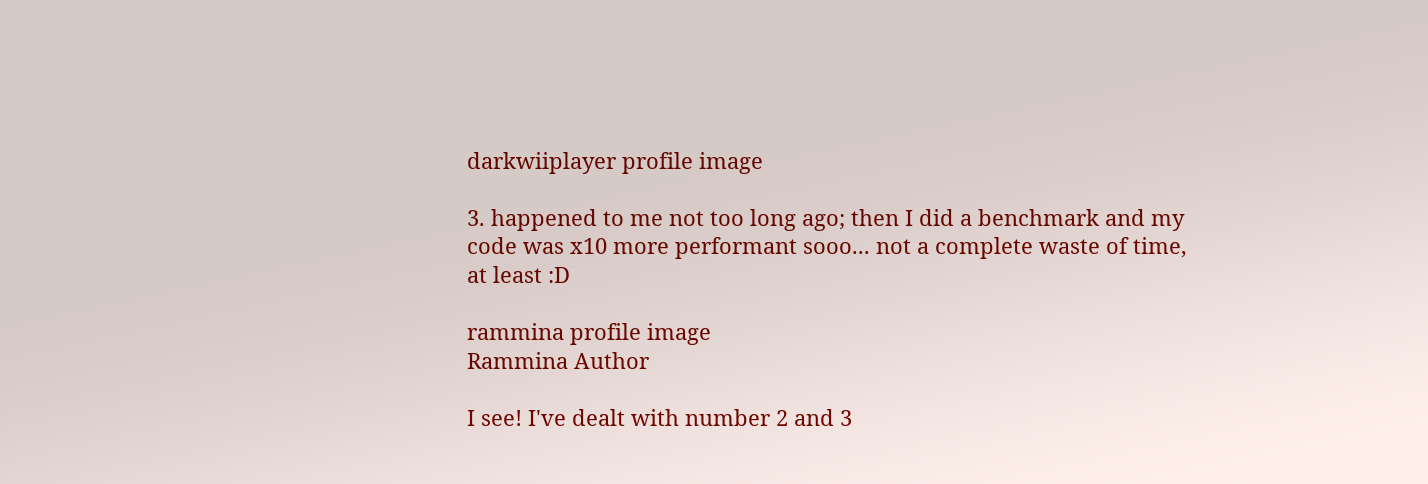darkwiiplayer profile image

3. happened to me not too long ago; then I did a benchmark and my code was x10 more performant sooo... not a complete waste of time, at least :D

rammina profile image
Rammina Author

I see! I've dealt with number 2 and 3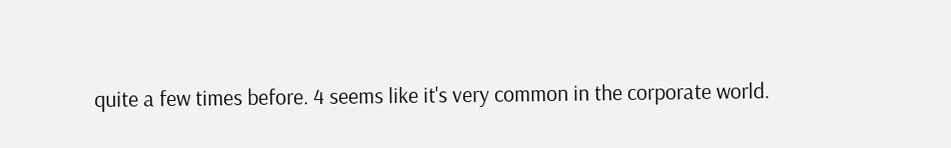quite a few times before. 4 seems like it's very common in the corporate world.